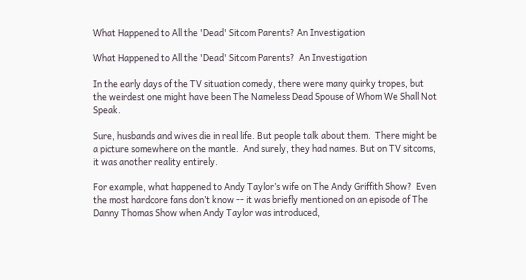What Happened to All the 'Dead' Sitcom Parents? An Investigation

What Happened to All the 'Dead' Sitcom Parents?  An Investigation

In the early days of the TV situation comedy, there were many quirky tropes, but the weirdest one might have been The Nameless Dead Spouse of Whom We Shall Not Speak.

Sure, husbands and wives die in real life. But people talk about them.  There might be a picture somewhere on the mantle.  And surely, they had names. But on TV sitcoms, it was another reality entirely.

For example, what happened to Andy Taylor’s wife on The Andy Griffith Show?  Even the most hardcore fans don’t know -- it was briefly mentioned on an episode of The Danny Thomas Show when Andy Taylor was introduced,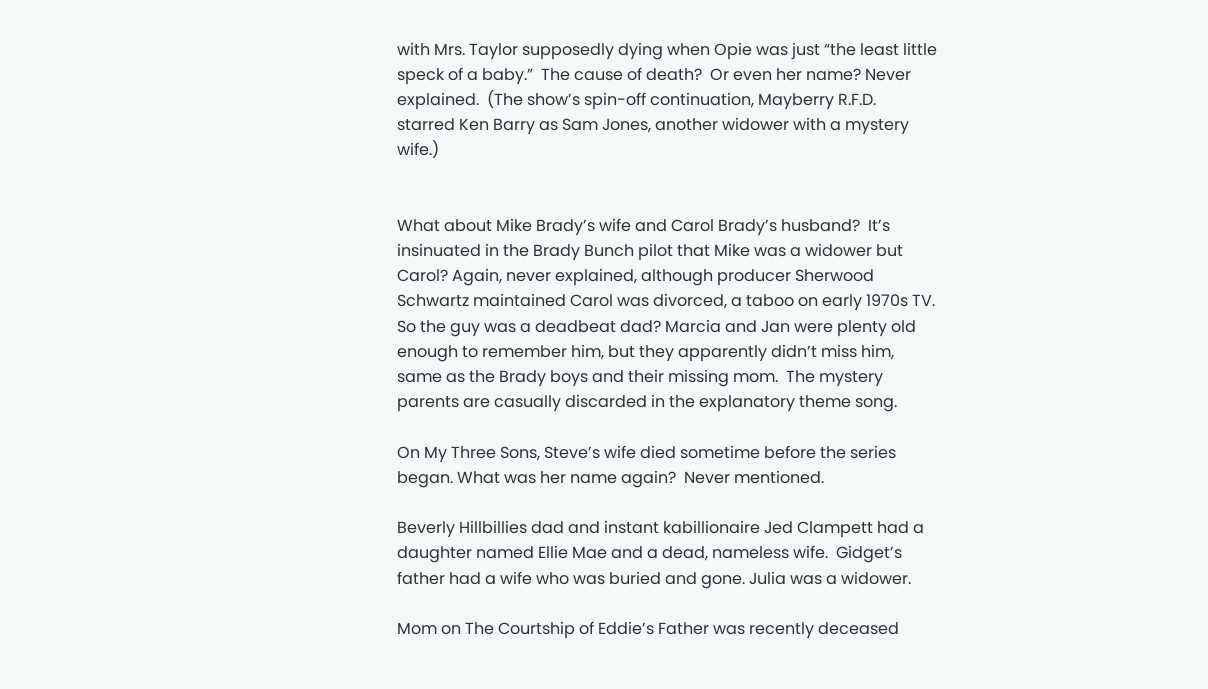with Mrs. Taylor supposedly dying when Opie was just “the least little speck of a baby.”  The cause of death?  Or even her name? Never explained.  (The show’s spin-off continuation, Mayberry R.F.D. starred Ken Barry as Sam Jones, another widower with a mystery wife.)


What about Mike Brady’s wife and Carol Brady’s husband?  It’s insinuated in the Brady Bunch pilot that Mike was a widower but Carol? Again, never explained, although producer Sherwood Schwartz maintained Carol was divorced, a taboo on early 1970s TV.  So the guy was a deadbeat dad? Marcia and Jan were plenty old enough to remember him, but they apparently didn’t miss him, same as the Brady boys and their missing mom.  The mystery parents are casually discarded in the explanatory theme song.

On My Three Sons, Steve’s wife died sometime before the series began. What was her name again?  Never mentioned.

Beverly Hillbillies dad and instant kabillionaire Jed Clampett had a daughter named Ellie Mae and a dead, nameless wife.  Gidget’s father had a wife who was buried and gone. Julia was a widower.

Mom on The Courtship of Eddie’s Father was recently deceased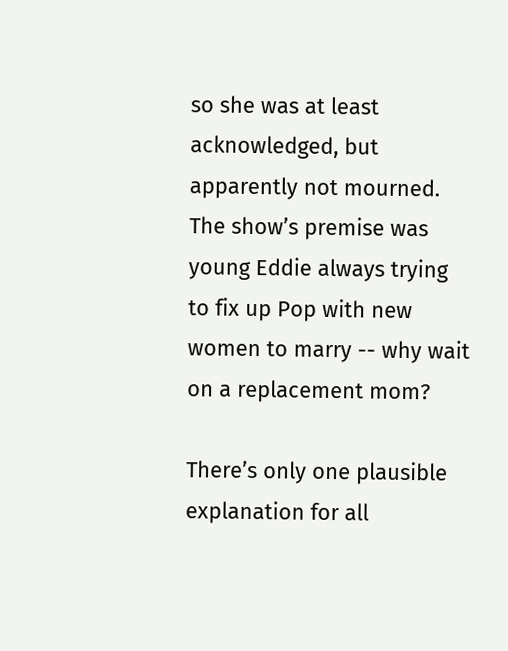so she was at least acknowledged, but apparently not mourned. The show’s premise was young Eddie always trying to fix up Pop with new women to marry -- why wait on a replacement mom?

There’s only one plausible explanation for all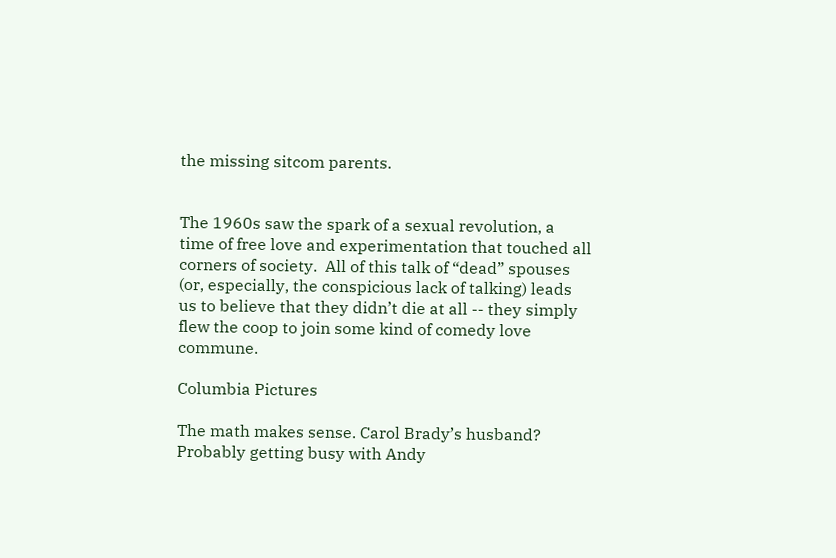the missing sitcom parents.


The 1960s saw the spark of a sexual revolution, a time of free love and experimentation that touched all corners of society.  All of this talk of “dead” spouses (or, especially, the conspicious lack of talking) leads us to believe that they didn’t die at all -- they simply flew the coop to join some kind of comedy love commune.

Columbia Pictures

The math makes sense. Carol Brady’s husband?  Probably getting busy with Andy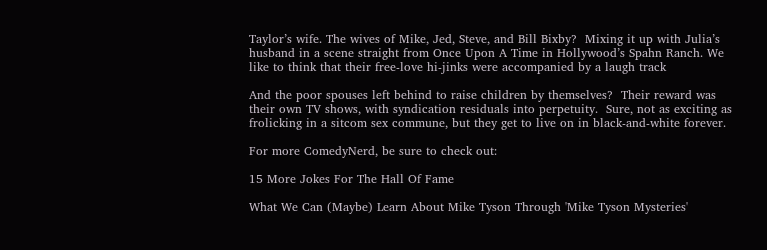Taylor’s wife. The wives of Mike, Jed, Steve, and Bill Bixby?  Mixing it up with Julia’s husband in a scene straight from Once Upon A Time in Hollywood’s Spahn Ranch. We like to think that their free-love hi-jinks were accompanied by a laugh track

And the poor spouses left behind to raise children by themselves?  Their reward was their own TV shows, with syndication residuals into perpetuity.  Sure, not as exciting as frolicking in a sitcom sex commune, but they get to live on in black-and-white forever.

For more ComedyNerd, be sure to check out:

15 More Jokes For The Hall Of Fame

What We Can (Maybe) Learn About Mike Tyson Through 'Mike Tyson Mysteries'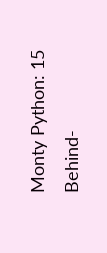Monty Python: 15 Behind-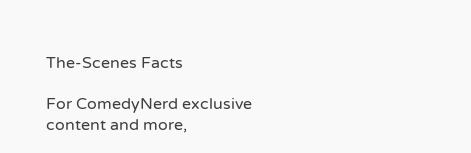The-Scenes Facts

For ComedyNerd exclusive content and more,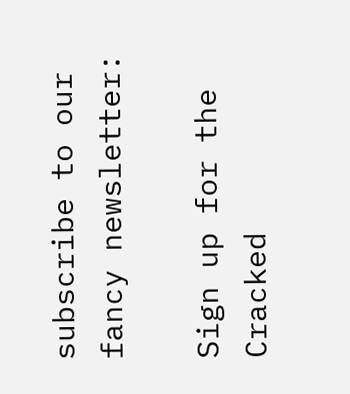subscribe to our fancy newsletter:

Sign up for the Cracked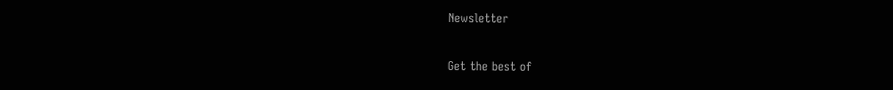Newsletter

Get the best of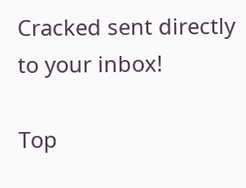Cracked sent directly to your inbox!

Top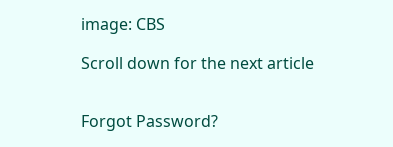image: CBS

Scroll down for the next article


Forgot Password?